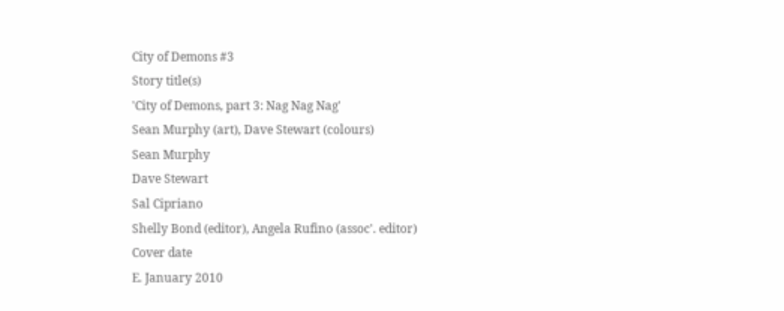City of Demons #3
Story title(s)
'City of Demons, part 3: Nag Nag Nag'
Sean Murphy (art), Dave Stewart (colours)
Sean Murphy
Dave Stewart
Sal Cipriano
Shelly Bond (editor), Angela Rufino (assoc'. editor)
Cover date
E. January 2010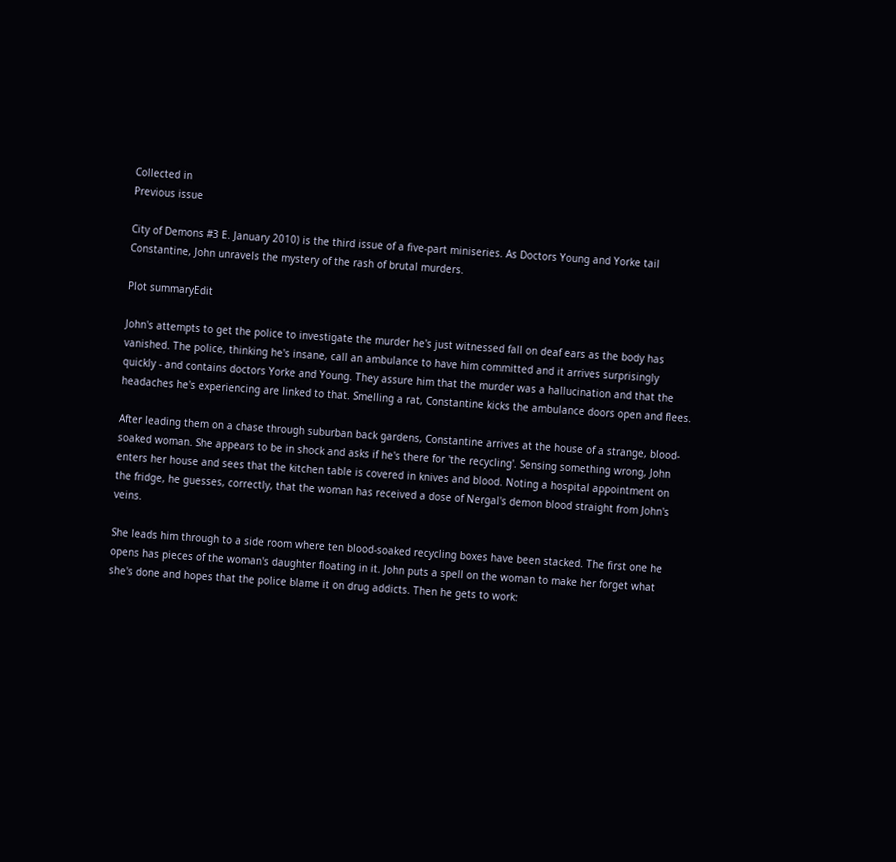Collected in
Previous issue

City of Demons #3 E. January 2010) is the third issue of a five-part miniseries. As Doctors Young and Yorke tail Constantine, John unravels the mystery of the rash of brutal murders.

Plot summaryEdit

John's attempts to get the police to investigate the murder he's just witnessed fall on deaf ears as the body has vanished. The police, thinking he's insane, call an ambulance to have him committed and it arrives surprisingly quickly - and contains doctors Yorke and Young. They assure him that the murder was a hallucination and that the headaches he's experiencing are linked to that. Smelling a rat, Constantine kicks the ambulance doors open and flees.

After leading them on a chase through suburban back gardens, Constantine arrives at the house of a strange, blood-soaked woman. She appears to be in shock and asks if he's there for 'the recycling'. Sensing something wrong, John enters her house and sees that the kitchen table is covered in knives and blood. Noting a hospital appointment on the fridge, he guesses, correctly, that the woman has received a dose of Nergal's demon blood straight from John's veins.

She leads him through to a side room where ten blood-soaked recycling boxes have been stacked. The first one he opens has pieces of the woman's daughter floating in it. John puts a spell on the woman to make her forget what she's done and hopes that the police blame it on drug addicts. Then he gets to work: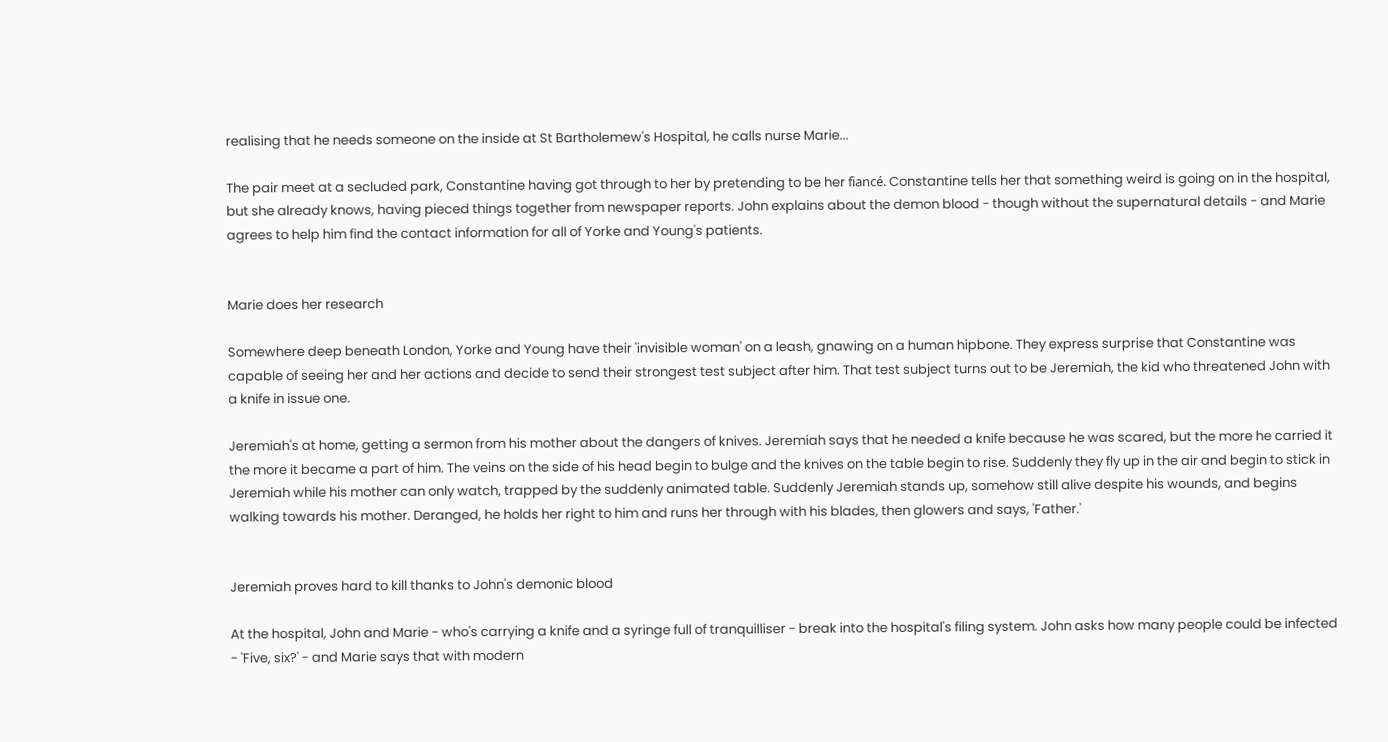realising that he needs someone on the inside at St Bartholemew's Hospital, he calls nurse Marie...

The pair meet at a secluded park, Constantine having got through to her by pretending to be her fiancé. Constantine tells her that something weird is going on in the hospital, but she already knows, having pieced things together from newspaper reports. John explains about the demon blood - though without the supernatural details - and Marie agrees to help him find the contact information for all of Yorke and Young's patients.


Marie does her research

Somewhere deep beneath London, Yorke and Young have their 'invisible woman' on a leash, gnawing on a human hipbone. They express surprise that Constantine was capable of seeing her and her actions and decide to send their strongest test subject after him. That test subject turns out to be Jeremiah, the kid who threatened John with a knife in issue one.

Jeremiah's at home, getting a sermon from his mother about the dangers of knives. Jeremiah says that he needed a knife because he was scared, but the more he carried it the more it became a part of him. The veins on the side of his head begin to bulge and the knives on the table begin to rise. Suddenly they fly up in the air and begin to stick in Jeremiah while his mother can only watch, trapped by the suddenly animated table. Suddenly Jeremiah stands up, somehow still alive despite his wounds, and begins walking towards his mother. Deranged, he holds her right to him and runs her through with his blades, then glowers and says, 'Father.'


Jeremiah proves hard to kill thanks to John's demonic blood

At the hospital, John and Marie - who's carrying a knife and a syringe full of tranquilliser - break into the hospital's filing system. John asks how many people could be infected - 'Five, six?' - and Marie says that with modern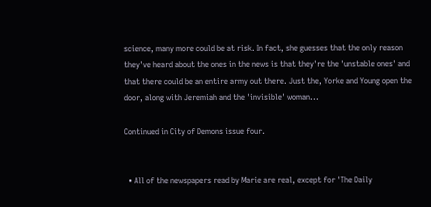science, many more could be at risk. In fact, she guesses that the only reason they've heard about the ones in the news is that they're the 'unstable ones' and that there could be an entire army out there. Just the, Yorke and Young open the door, along with Jeremiah and the 'invisible' woman...

Continued in City of Demons issue four.


  • All of the newspapers read by Marie are real, except for 'The Daily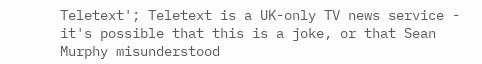Teletext'; Teletext is a UK-only TV news service - it's possible that this is a joke, or that Sean Murphy misunderstood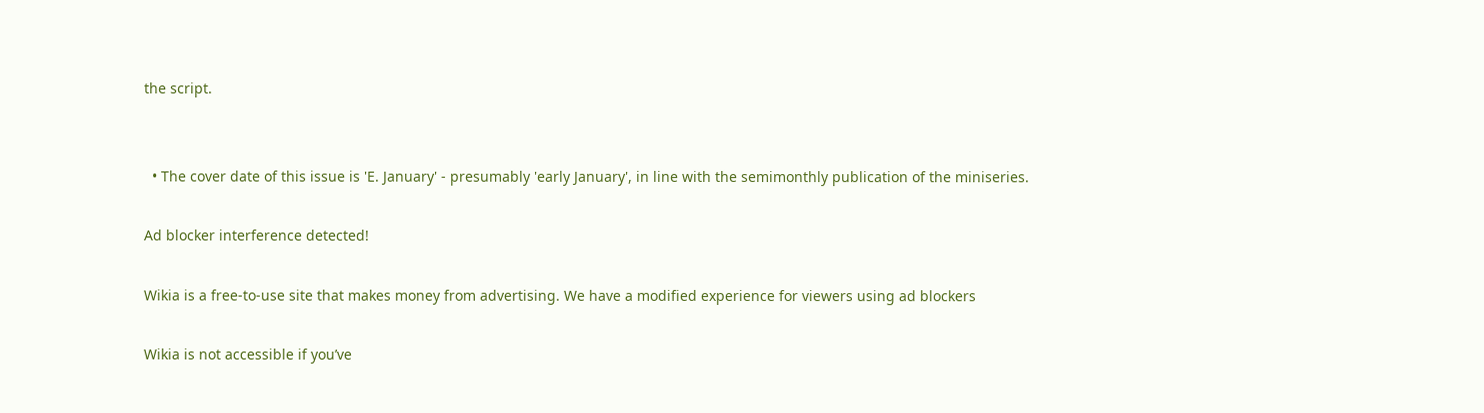the script.


  • The cover date of this issue is 'E. January' - presumably 'early January', in line with the semimonthly publication of the miniseries.

Ad blocker interference detected!

Wikia is a free-to-use site that makes money from advertising. We have a modified experience for viewers using ad blockers

Wikia is not accessible if you’ve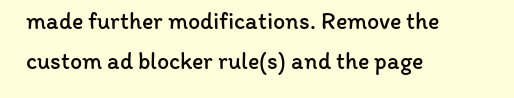made further modifications. Remove the custom ad blocker rule(s) and the page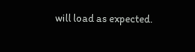will load as expected.